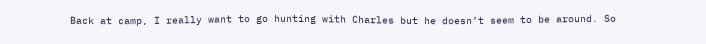Back at camp, I really want to go hunting with Charles but he doesn’t seem to be around. So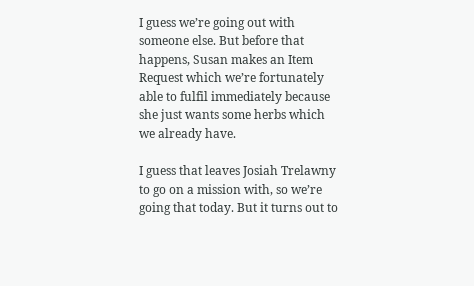I guess we’re going out with someone else. But before that happens, Susan makes an Item Request which we’re fortunately able to fulfil immediately because she just wants some herbs which we already have.

I guess that leaves Josiah Trelawny to go on a mission with, so we’re going that today. But it turns out to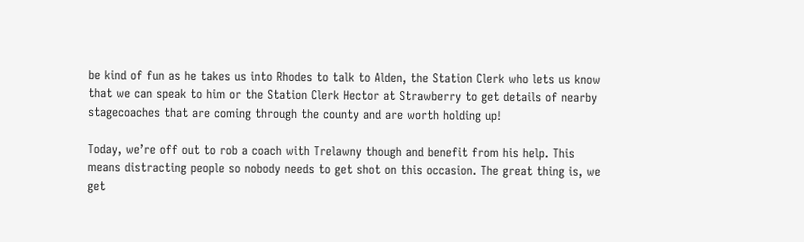be kind of fun as he takes us into Rhodes to talk to Alden, the Station Clerk who lets us know that we can speak to him or the Station Clerk Hector at Strawberry to get details of nearby stagecoaches that are coming through the county and are worth holding up!

Today, we’re off out to rob a coach with Trelawny though and benefit from his help. This means distracting people so nobody needs to get shot on this occasion. The great thing is, we get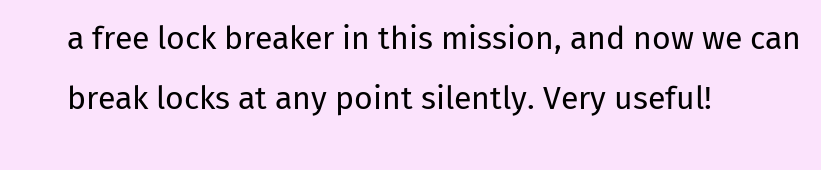a free lock breaker in this mission, and now we can break locks at any point silently. Very useful!